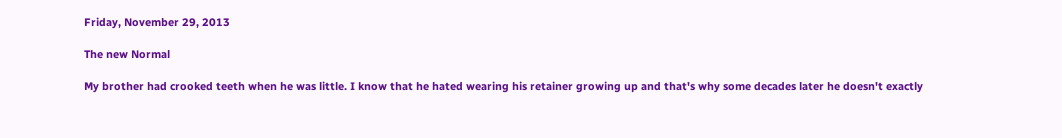Friday, November 29, 2013

The new Normal

My brother had crooked teeth when he was little. I know that he hated wearing his retainer growing up and that's why some decades later he doesn't exactly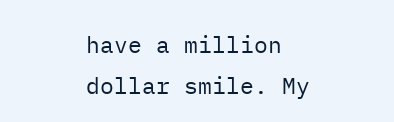have a million dollar smile. My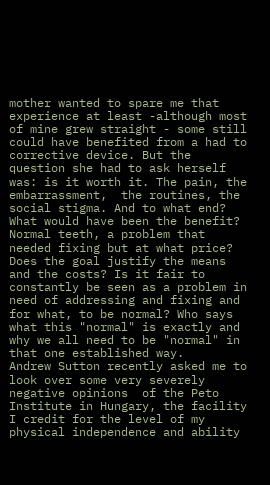mother wanted to spare me that experience at least -although most of mine grew straight - some still could have benefited from a had to corrective device. But the question she had to ask herself was: is it worth it. The pain, the embarrassment,  the routines, the social stigma. And to what end? What would have been the benefit? Normal teeth, a problem that needed fixing but at what price? Does the goal justify the means and the costs? Is it fair to constantly be seen as a problem in need of addressing and fixing and for what, to be normal? Who says what this "normal" is exactly and why we all need to be "normal" in that one established way.
Andrew Sutton recently asked me to look over some very severely negative opinions  of the Peto Institute in Hungary, the facility I credit for the level of my physical independence and ability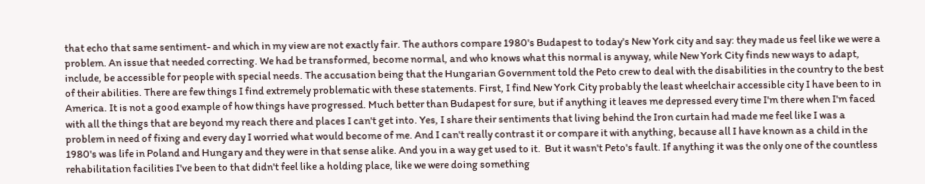that echo that same sentiment- and which in my view are not exactly fair. The authors compare 1980's Budapest to today's New York city and say: they made us feel like we were a problem. An issue that needed correcting. We had be transformed, become normal, and who knows what this normal is anyway, while New York City finds new ways to adapt, include, be accessible for people with special needs. The accusation being that the Hungarian Government told the Peto crew to deal with the disabilities in the country to the best of their abilities. There are few things I find extremely problematic with these statements. First, I find New York City probably the least wheelchair accessible city I have been to in America. It is not a good example of how things have progressed. Much better than Budapest for sure, but if anything it leaves me depressed every time I'm there when I'm faced with all the things that are beyond my reach there and places I can't get into. Yes, I share their sentiments that living behind the Iron curtain had made me feel like I was a problem in need of fixing and every day I worried what would become of me. And I can't really contrast it or compare it with anything, because all I have known as a child in the 1980's was life in Poland and Hungary and they were in that sense alike. And you in a way get used to it.  But it wasn't Peto's fault. If anything it was the only one of the countless rehabilitation facilities I've been to that didn't feel like a holding place, like we were doing something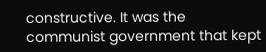constructive. It was the communist government that kept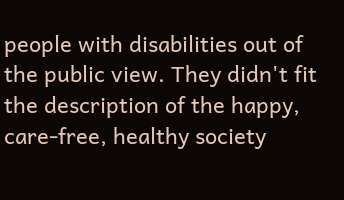people with disabilities out of the public view. They didn't fit the description of the happy, care-free, healthy society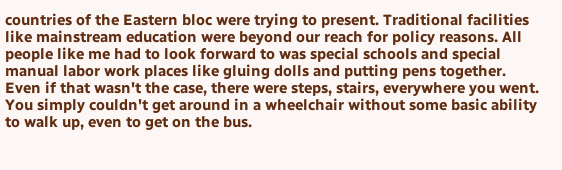countries of the Eastern bloc were trying to present. Traditional facilities like mainstream education were beyond our reach for policy reasons. All people like me had to look forward to was special schools and special manual labor work places like gluing dolls and putting pens together. Even if that wasn't the case, there were steps, stairs, everywhere you went. You simply couldn't get around in a wheelchair without some basic ability to walk up, even to get on the bus.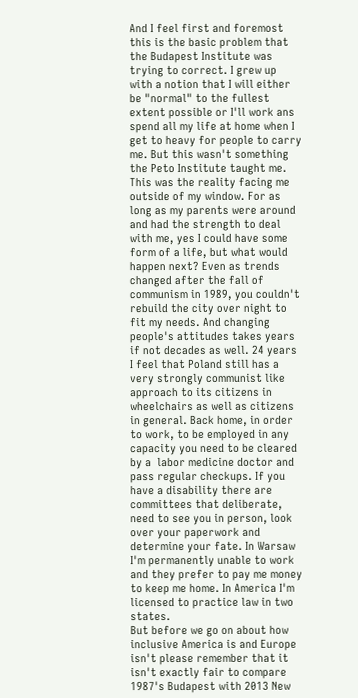And I feel first and foremost this is the basic problem that the Budapest Institute was trying to correct. I grew up with a notion that I will either be "normal" to the fullest extent possible or I'll work ans spend all my life at home when I get to heavy for people to carry me. But this wasn't something the Peto Institute taught me. This was the reality facing me outside of my window. For as long as my parents were around and had the strength to deal with me, yes I could have some form of a life, but what would happen next? Even as trends changed after the fall of communism in 1989, you couldn't rebuild the city over night to fit my needs. And changing people's attitudes takes years if not decades as well. 24 years I feel that Poland still has a very strongly communist like approach to its citizens in wheelchairs as well as citizens in general. Back home, in order to work, to be employed in any capacity you need to be cleared by a  labor medicine doctor and pass regular checkups. If you have a disability there are committees that deliberate, need to see you in person, look over your paperwork and determine your fate. In Warsaw I'm permanently unable to work and they prefer to pay me money to keep me home. In America I'm licensed to practice law in two states.
But before we go on about how inclusive America is and Europe isn't please remember that it isn't exactly fair to compare 1987's Budapest with 2013 New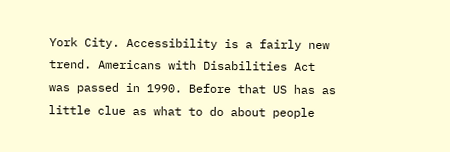York City. Accessibility is a fairly new trend. Americans with Disabilities Act was passed in 1990. Before that US has as little clue as what to do about people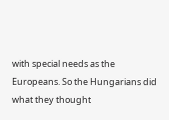with special needs as the Europeans. So the Hungarians did what they thought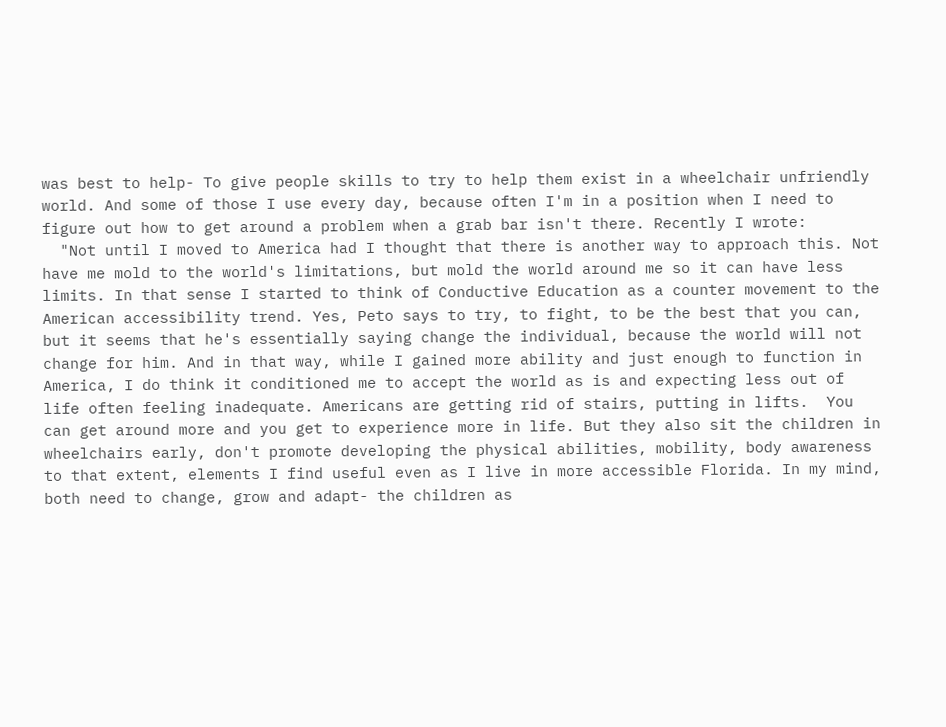was best to help- To give people skills to try to help them exist in a wheelchair unfriendly world. And some of those I use every day, because often I'm in a position when I need to figure out how to get around a problem when a grab bar isn't there. Recently I wrote:
  "Not until I moved to America had I thought that there is another way to approach this. Not have me mold to the world's limitations, but mold the world around me so it can have less limits. In that sense I started to think of Conductive Education as a counter movement to the American accessibility trend. Yes, Peto says to try, to fight, to be the best that you can, but it seems that he's essentially saying change the individual, because the world will not change for him. And in that way, while I gained more ability and just enough to function in America, I do think it conditioned me to accept the world as is and expecting less out of life often feeling inadequate. Americans are getting rid of stairs, putting in lifts.  You can get around more and you get to experience more in life. But they also sit the children in wheelchairs early, don't promote developing the physical abilities, mobility, body awareness to that extent, elements I find useful even as I live in more accessible Florida. In my mind, both need to change, grow and adapt- the children as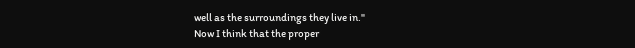well as the surroundings they live in."
Now I think that the proper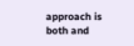approach is both and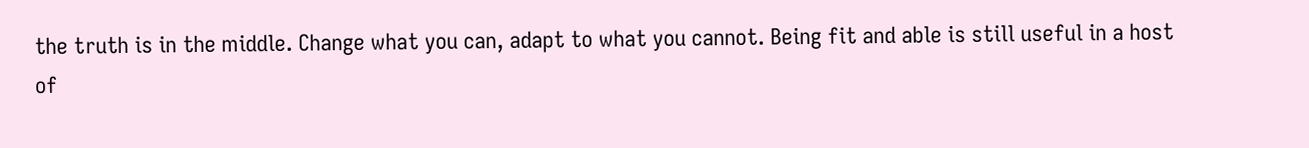the truth is in the middle. Change what you can, adapt to what you cannot. Being fit and able is still useful in a host of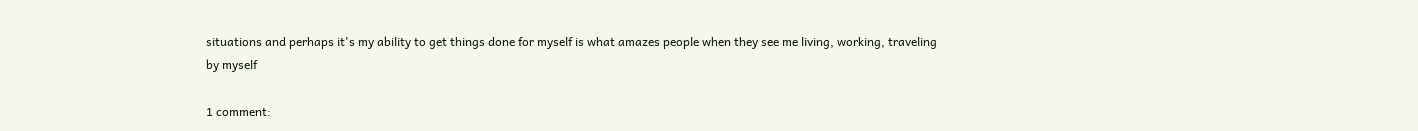situations and perhaps it's my ability to get things done for myself is what amazes people when they see me living, working, traveling by myself

1 comment: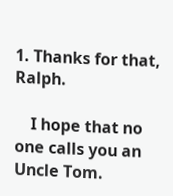1. Thanks for that, Ralph.

    I hope that no one calls you an Uncle Tom.